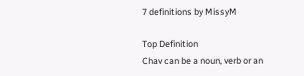7 definitions by MissyM

Top Definition
Chav can be a noun, verb or an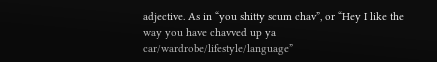adjective. As in “you shitty scum chav”, or “Hey I like the way you have chavved up ya car/wardrobe/lifestyle/language”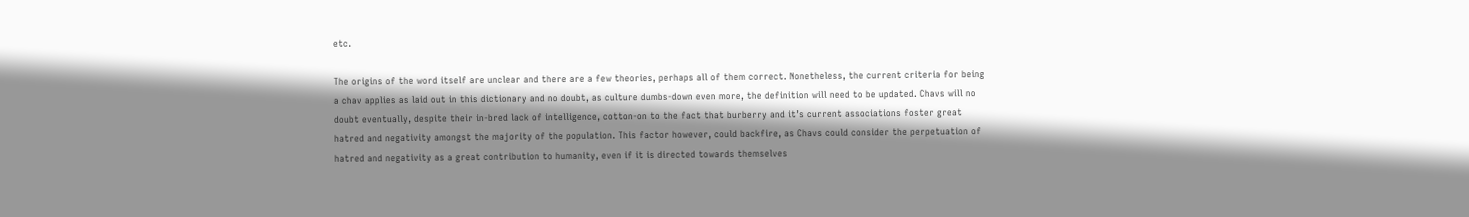etc.

The origins of the word itself are unclear and there are a few theories, perhaps all of them correct. Nonetheless, the current criteria for being a chav applies as laid out in this dictionary and no doubt, as culture dumbs-down even more, the definition will need to be updated. Chavs will no doubt eventually, despite their in-bred lack of intelligence, cotton-on to the fact that burberry and it’s current associations foster great hatred and negativity amongst the majority of the population. This factor however, could backfire, as Chavs could consider the perpetuation of hatred and negativity as a great contribution to humanity, even if it is directed towards themselves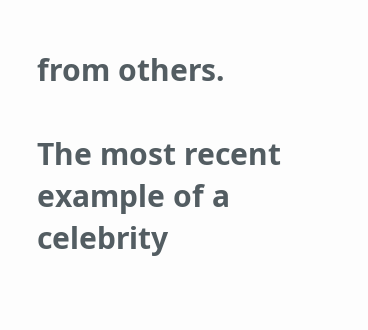from others.

The most recent example of a celebrity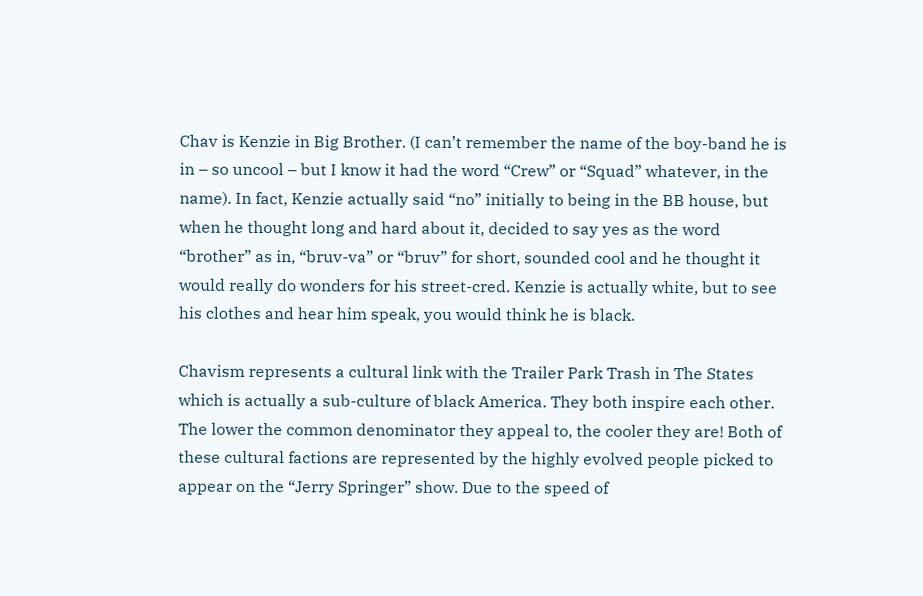Chav is Kenzie in Big Brother. (I can’t remember the name of the boy-band he is in – so uncool – but I know it had the word “Crew” or “Squad” whatever, in the name). In fact, Kenzie actually said “no” initially to being in the BB house, but when he thought long and hard about it, decided to say yes as the word “brother” as in, “bruv-va” or “bruv” for short, sounded cool and he thought it would really do wonders for his street-cred. Kenzie is actually white, but to see his clothes and hear him speak, you would think he is black.

Chavism represents a cultural link with the Trailer Park Trash in The States which is actually a sub-culture of black America. They both inspire each other. The lower the common denominator they appeal to, the cooler they are! Both of these cultural factions are represented by the highly evolved people picked to appear on the “Jerry Springer” show. Due to the speed of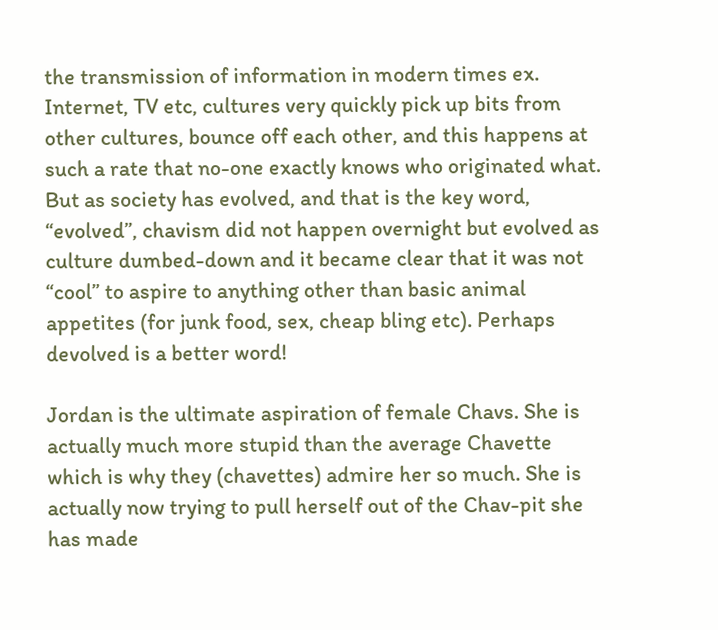the transmission of information in modern times ex. Internet, TV etc, cultures very quickly pick up bits from other cultures, bounce off each other, and this happens at such a rate that no-one exactly knows who originated what. But as society has evolved, and that is the key word, “evolved”, chavism did not happen overnight but evolved as culture dumbed-down and it became clear that it was not “cool” to aspire to anything other than basic animal appetites (for junk food, sex, cheap bling etc). Perhaps devolved is a better word!

Jordan is the ultimate aspiration of female Chavs. She is actually much more stupid than the average Chavette which is why they (chavettes) admire her so much. She is actually now trying to pull herself out of the Chav-pit she has made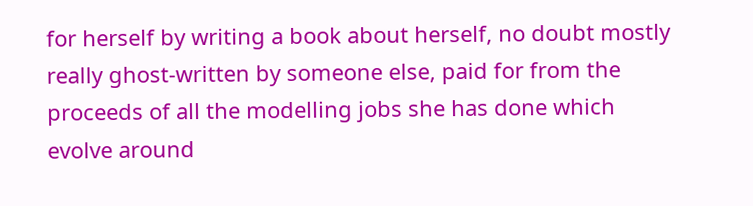for herself by writing a book about herself, no doubt mostly really ghost-written by someone else, paid for from the proceeds of all the modelling jobs she has done which evolve around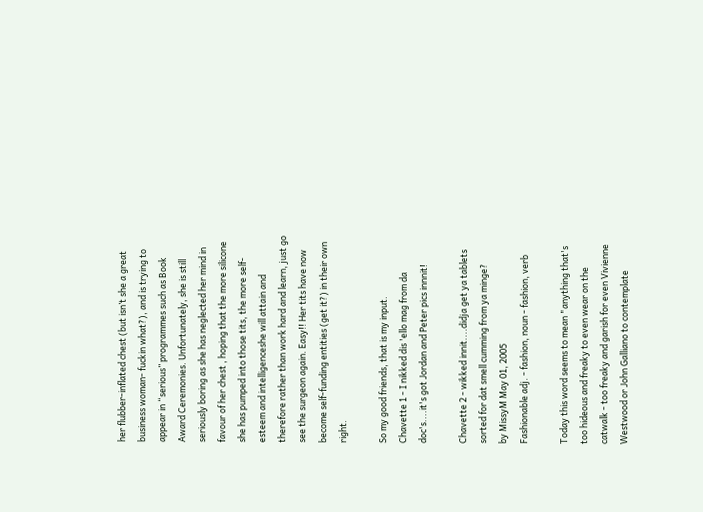her flubber-inflated chest (but isn’t she a great business woman- fuckin what?), and is trying to appear in “serious” programmes such as Book Award Ceremonies. Unfortunately, she is still seriously boring as she has neglected her mind in favour of her chest , hoping that the more silicone she has pumped into those tits, the more self-esteem and intelligenceshe will attain and therefore rather than work hard and learn, just go see the surgeon again. Easy!! Her tits have now become self-funding entities (get it?) in their own right.

So my good friends, that is my input.
Chavette 1 - I nikked dis 'ello mag from da doc's....it's got Jordan and Peter pics innnit!

Chavette 2 - wikked innit....didja get ya tablets sorted for dat smell cumming from ya minge?
by MissyM May 01, 2005
Fashionable adj. - fashion, noun - fashion, verb

Today this word seems to mean "anything that's too hideous and freaky to even wear on the catwalk - too freaky and garish for even Vivienne Westwood or John Galliano to contemplate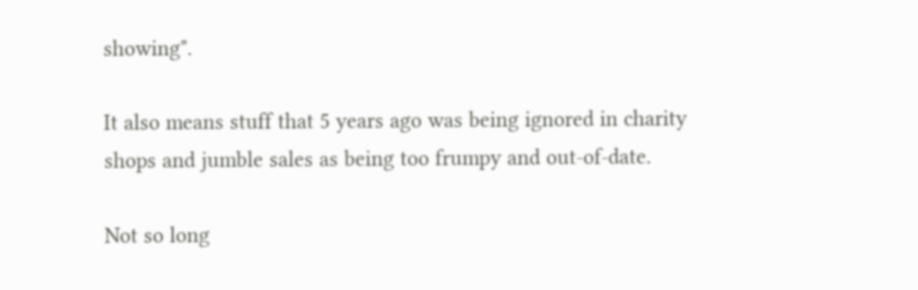showing".

It also means stuff that 5 years ago was being ignored in charity shops and jumble sales as being too frumpy and out-of-date.

Not so long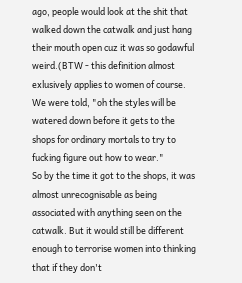ago, people would look at the shit that walked down the catwalk and just hang their mouth open cuz it was so godawful weird.(BTW - this definition almost exlusively applies to women of course. We were told, "oh the styles will be watered down before it gets to the shops for ordinary mortals to try to fucking figure out how to wear."
So by the time it got to the shops, it was almost unrecognisable as being associated with anything seen on the catwalk. But it would still be different enough to terrorise women into thinking that if they don't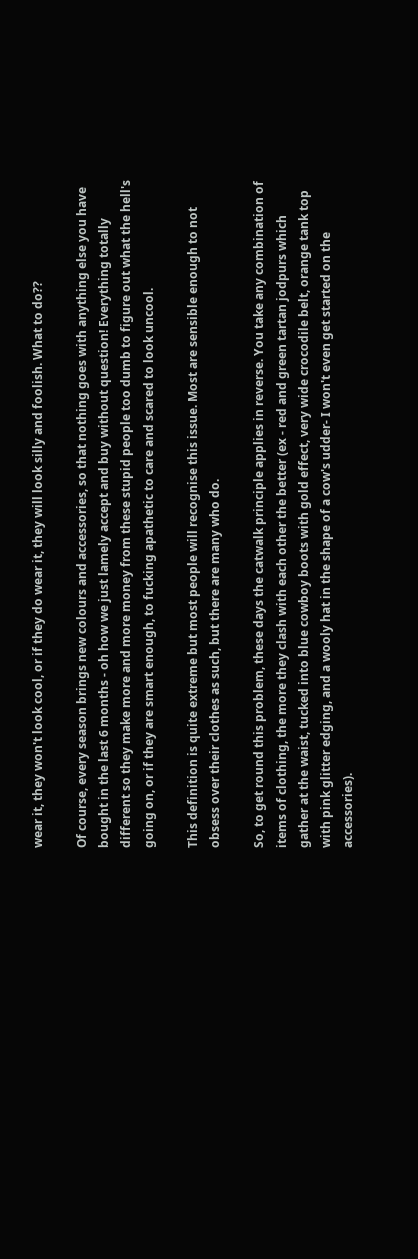wear it, they won't look cool, or if they do wear it, they will look silly and foolish. What to do??

Of course, every season brings new colours and accessories, so that nothing goes with anything else you have bought in the last 6 months - oh how we just lamely accept and buy without question! Everything totally different so they make more and more money from these stupid people too dumb to figure out what the hell's going on, or if they are smart enough, to fucking apathetic to care and scared to look uncool.

This definition is quite extreme but most people will recognise this issue. Most are sensible enough to not obsess over their clothes as such, but there are many who do.

So, to get round this problem, these days the catwalk principle applies in reverse. You take any combination of items of clothing, the more they clash with each other the better (ex - red and green tartan jodpurs which gather at the waist, tucked into blue cowboy boots with gold effect, very wide crocodile belt, orange tank top with pink glitter edging, and a wooly hat in the shape of a cow's udder- I won't even get started on the accessories).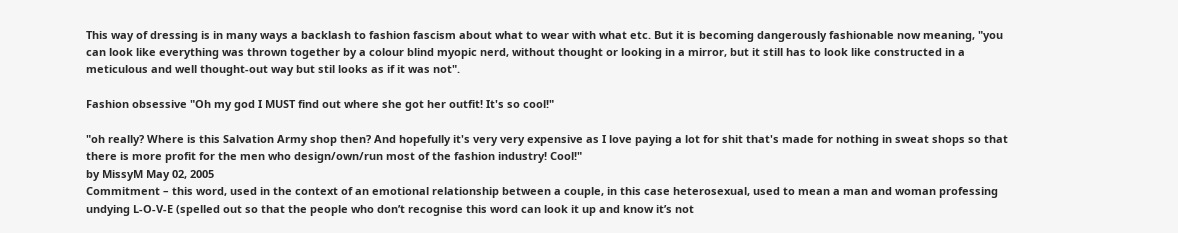This way of dressing is in many ways a backlash to fashion fascism about what to wear with what etc. But it is becoming dangerously fashionable now meaning, "you can look like everything was thrown together by a colour blind myopic nerd, without thought or looking in a mirror, but it still has to look like constructed in a meticulous and well thought-out way but stil looks as if it was not".

Fashion obsessive "Oh my god I MUST find out where she got her outfit! It's so cool!"

"oh really? Where is this Salvation Army shop then? And hopefully it's very very expensive as I love paying a lot for shit that's made for nothing in sweat shops so that there is more profit for the men who design/own/run most of the fashion industry! Cool!"
by MissyM May 02, 2005
Commitment – this word, used in the context of an emotional relationship between a couple, in this case heterosexual, used to mean a man and woman professing undying L-O-V-E (spelled out so that the people who don’t recognise this word can look it up and know it’s not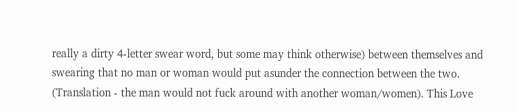really a dirty 4-letter swear word, but some may think otherwise) between themselves and swearing that no man or woman would put asunder the connection between the two. (Translation - the man would not fuck around with another woman/women). This Love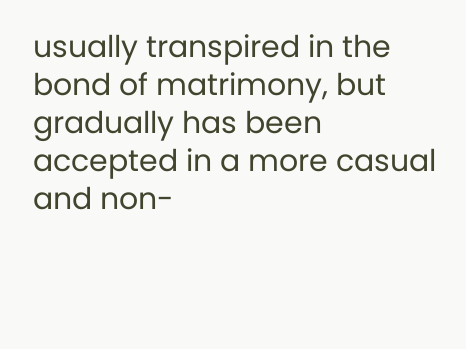usually transpired in the bond of matrimony, but gradually has been accepted in a more casual and non-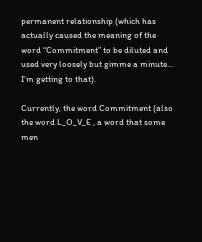permanent relationship (which has actually caused the meaning of the word “Commitment” to be diluted and used very loosely but gimme a minute… I’m getting to that).

Currently, the word Commitment (also the word L_O_V_E , a word that some men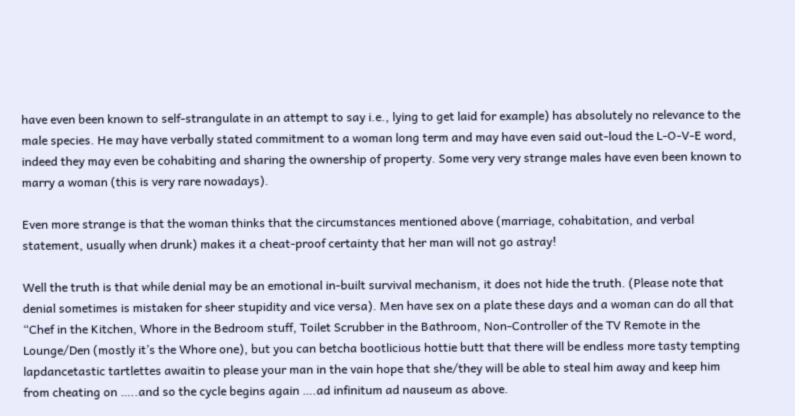have even been known to self-strangulate in an attempt to say i.e., lying to get laid for example) has absolutely no relevance to the male species. He may have verbally stated commitment to a woman long term and may have even said out-loud the L-O-V-E word, indeed they may even be cohabiting and sharing the ownership of property. Some very very strange males have even been known to marry a woman (this is very rare nowadays).

Even more strange is that the woman thinks that the circumstances mentioned above (marriage, cohabitation, and verbal statement, usually when drunk) makes it a cheat-proof certainty that her man will not go astray!

Well the truth is that while denial may be an emotional in-built survival mechanism, it does not hide the truth. (Please note that denial sometimes is mistaken for sheer stupidity and vice versa). Men have sex on a plate these days and a woman can do all that “Chef in the Kitchen, Whore in the Bedroom stuff, Toilet Scrubber in the Bathroom, Non-Controller of the TV Remote in the Lounge/Den (mostly it’s the Whore one), but you can betcha bootlicious hottie butt that there will be endless more tasty tempting lapdancetastic tartlettes awaitin to please your man in the vain hope that she/they will be able to steal him away and keep him from cheating on …..and so the cycle begins again ….ad infinitum ad nauseum as above.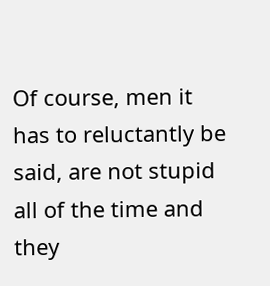Of course, men it has to reluctantly be said, are not stupid all of the time and they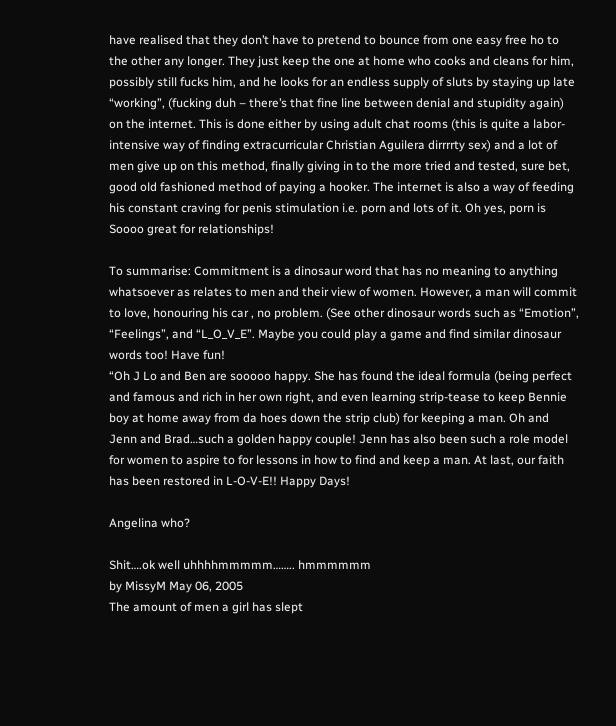have realised that they don’t have to pretend to bounce from one easy free ho to the other any longer. They just keep the one at home who cooks and cleans for him, possibly still fucks him, and he looks for an endless supply of sluts by staying up late “working”, (fucking duh – there’s that fine line between denial and stupidity again) on the internet. This is done either by using adult chat rooms (this is quite a labor-intensive way of finding extracurricular Christian Aguilera dirrrrty sex) and a lot of men give up on this method, finally giving in to the more tried and tested, sure bet, good old fashioned method of paying a hooker. The internet is also a way of feeding his constant craving for penis stimulation i.e. porn and lots of it. Oh yes, porn is Soooo great for relationships!

To summarise: Commitment is a dinosaur word that has no meaning to anything whatsoever as relates to men and their view of women. However, a man will commit to love, honouring his car , no problem. (See other dinosaur words such as “Emotion”, “Feelings”, and “L_O_V_E”. Maybe you could play a game and find similar dinosaur words too! Have fun!
“Oh J Lo and Ben are sooooo happy. She has found the ideal formula (being perfect and famous and rich in her own right, and even learning strip-tease to keep Bennie boy at home away from da hoes down the strip club) for keeping a man. Oh and Jenn and Brad…such a golden happy couple! Jenn has also been such a role model for women to aspire to for lessons in how to find and keep a man. At last, our faith has been restored in L-O-V-E!! Happy Days!

Angelina who?

Shit….ok well uhhhhmmmmm…….. hmmmmmm
by MissyM May 06, 2005
The amount of men a girl has slept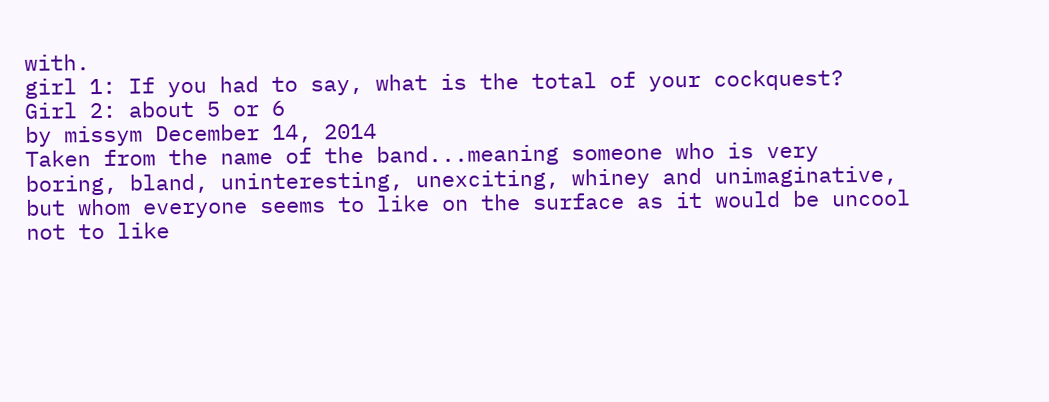with.
girl 1: If you had to say, what is the total of your cockquest?
Girl 2: about 5 or 6
by missym December 14, 2014
Taken from the name of the band...meaning someone who is very boring, bland, uninteresting, unexciting, whiney and unimaginative, but whom everyone seems to like on the surface as it would be uncool not to like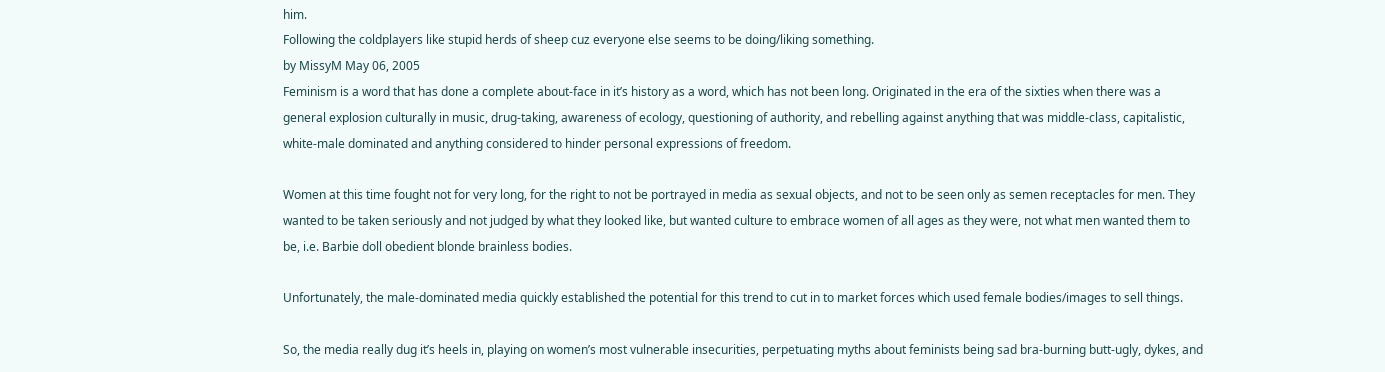him.
Following the coldplayers like stupid herds of sheep cuz everyone else seems to be doing/liking something.
by MissyM May 06, 2005
Feminism is a word that has done a complete about-face in it’s history as a word, which has not been long. Originated in the era of the sixties when there was a general explosion culturally in music, drug-taking, awareness of ecology, questioning of authority, and rebelling against anything that was middle-class, capitalistic, white-male dominated and anything considered to hinder personal expressions of freedom.

Women at this time fought not for very long, for the right to not be portrayed in media as sexual objects, and not to be seen only as semen receptacles for men. They wanted to be taken seriously and not judged by what they looked like, but wanted culture to embrace women of all ages as they were, not what men wanted them to be, i.e. Barbie doll obedient blonde brainless bodies.

Unfortunately, the male-dominated media quickly established the potential for this trend to cut in to market forces which used female bodies/images to sell things.

So, the media really dug it’s heels in, playing on women’s most vulnerable insecurities, perpetuating myths about feminists being sad bra-burning butt-ugly, dykes, and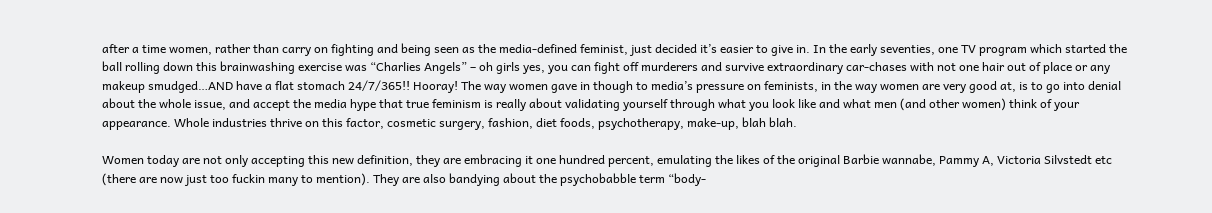after a time women, rather than carry on fighting and being seen as the media-defined feminist, just decided it’s easier to give in. In the early seventies, one TV program which started the ball rolling down this brainwashing exercise was “Charlies Angels” – oh girls yes, you can fight off murderers and survive extraordinary car-chases with not one hair out of place or any makeup smudged…AND have a flat stomach 24/7/365!! Hooray! The way women gave in though to media’s pressure on feminists, in the way women are very good at, is to go into denial about the whole issue, and accept the media hype that true feminism is really about validating yourself through what you look like and what men (and other women) think of your appearance. Whole industries thrive on this factor, cosmetic surgery, fashion, diet foods, psychotherapy, make-up, blah blah.

Women today are not only accepting this new definition, they are embracing it one hundred percent, emulating the likes of the original Barbie wannabe, Pammy A, Victoria Silvstedt etc (there are now just too fuckin many to mention). They are also bandying about the psychobabble term “body-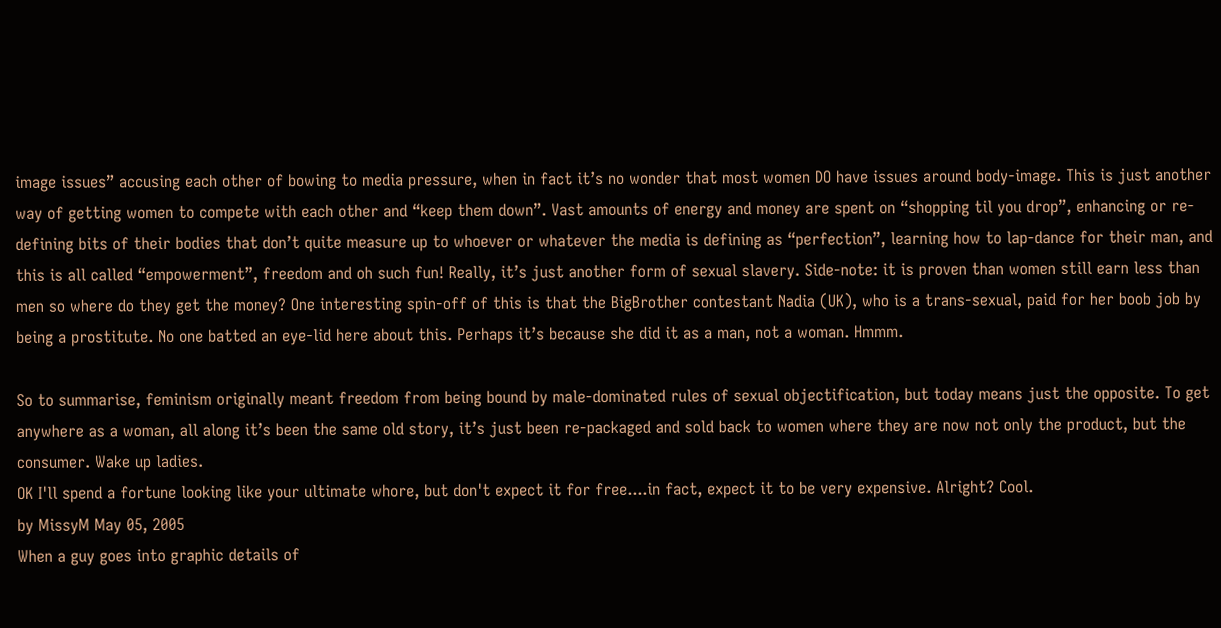image issues” accusing each other of bowing to media pressure, when in fact it’s no wonder that most women DO have issues around body-image. This is just another way of getting women to compete with each other and “keep them down”. Vast amounts of energy and money are spent on “shopping til you drop”, enhancing or re-defining bits of their bodies that don’t quite measure up to whoever or whatever the media is defining as “perfection”, learning how to lap-dance for their man, and this is all called “empowerment”, freedom and oh such fun! Really, it’s just another form of sexual slavery. Side-note: it is proven than women still earn less than men so where do they get the money? One interesting spin-off of this is that the BigBrother contestant Nadia (UK), who is a trans-sexual, paid for her boob job by being a prostitute. No one batted an eye-lid here about this. Perhaps it’s because she did it as a man, not a woman. Hmmm.

So to summarise, feminism originally meant freedom from being bound by male-dominated rules of sexual objectification, but today means just the opposite. To get anywhere as a woman, all along it’s been the same old story, it’s just been re-packaged and sold back to women where they are now not only the product, but the consumer. Wake up ladies.
OK I'll spend a fortune looking like your ultimate whore, but don't expect it for free....in fact, expect it to be very expensive. Alright? Cool.
by MissyM May 05, 2005
When a guy goes into graphic details of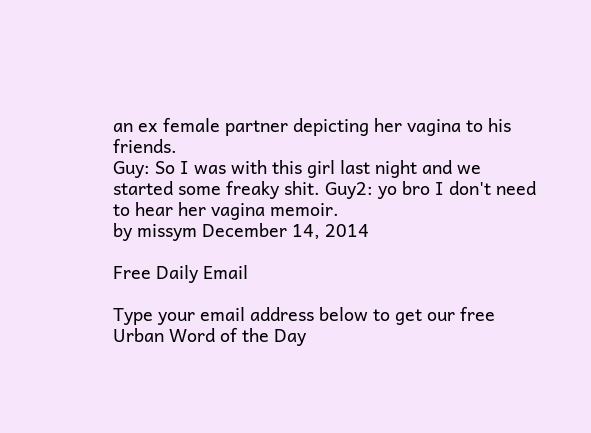an ex female partner depicting her vagina to his friends.
Guy: So I was with this girl last night and we started some freaky shit. Guy2: yo bro I don't need to hear her vagina memoir.
by missym December 14, 2014

Free Daily Email

Type your email address below to get our free Urban Word of the Day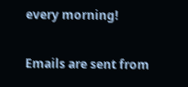every morning!

Emails are sent from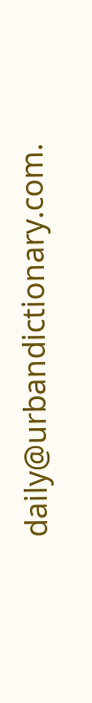daily@urbandictionary.com.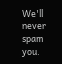We'll never spam you.